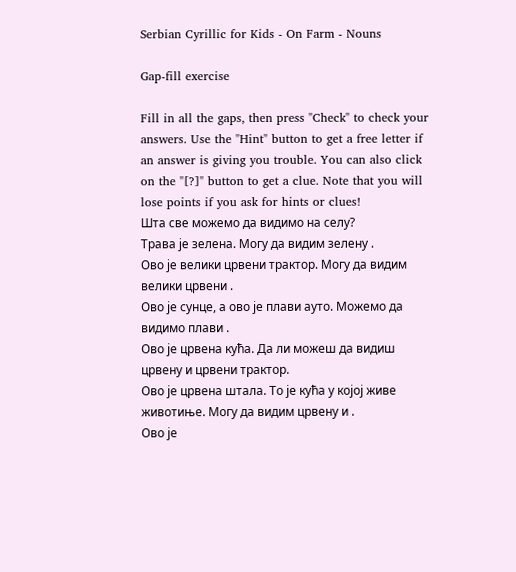Serbian Cyrillic for Kids - On Farm - Nouns

Gap-fill exercise

Fill in all the gaps, then press "Check" to check your answers. Use the "Hint" button to get a free letter if an answer is giving you trouble. You can also click on the "[?]" button to get a clue. Note that you will lose points if you ask for hints or clues!
Шта све можемо да видимо на селу?
Трава је зелена. Могу да видим зелену .
Ово је велики црвени трактор. Могу да видим велики црвени .
Ово је сунце, а ово је плави ауто. Можемо да видимо плави .
Ово је црвена кућа. Да ли можеш да видиш црвену и црвени трактор.
Ово је црвена штала. То је кућа у којој живе животиње. Могу да видим црвену и .
Ово је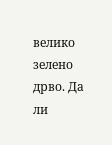велико зелено дрво. Да ли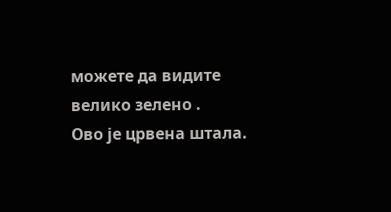можете да видите велико зелено .
Ово је црвена штала.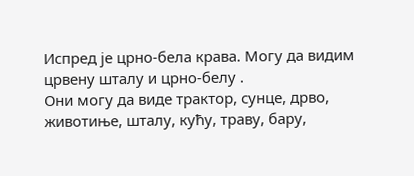Испред је црно-бела крава. Могу да видим црвену шталу и црно-белу .
Они могу да виде трактор, сунце, дрво, животиње, шталу, кућу, траву, бару,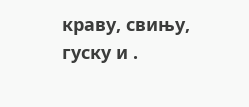краву, свињу, гуску и .